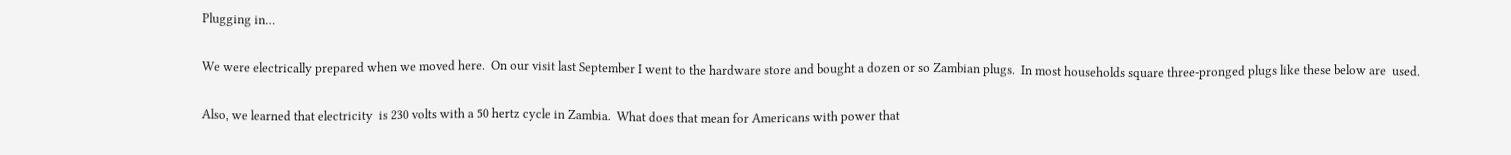Plugging in…

We were electrically prepared when we moved here.  On our visit last September I went to the hardware store and bought a dozen or so Zambian plugs.  In most households square three-pronged plugs like these below are  used.

Also, we learned that electricity  is 230 volts with a 50 hertz cycle in Zambia.  What does that mean for Americans with power that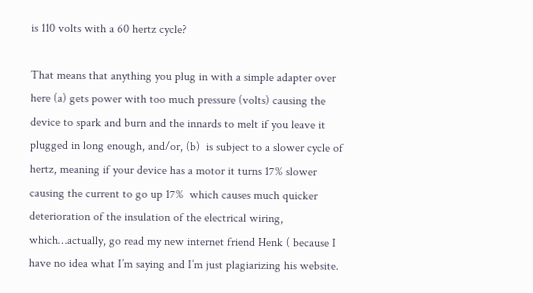is 110 volts with a 60 hertz cycle?

That means that anything you plug in with a simple adapter over here (a) gets power with too much pressure (volts) causing the device to spark and burn and the innards to melt if you leave it plugged in long enough, and/or, (b)  is subject to a slower cycle of hertz, meaning if your device has a motor it turns 17% slower causing the current to go up 17%  which causes much quicker deterioration of the insulation of the electrical wiring, which…actually, go read my new internet friend Henk ( because I have no idea what I’m saying and I’m just plagiarizing his website.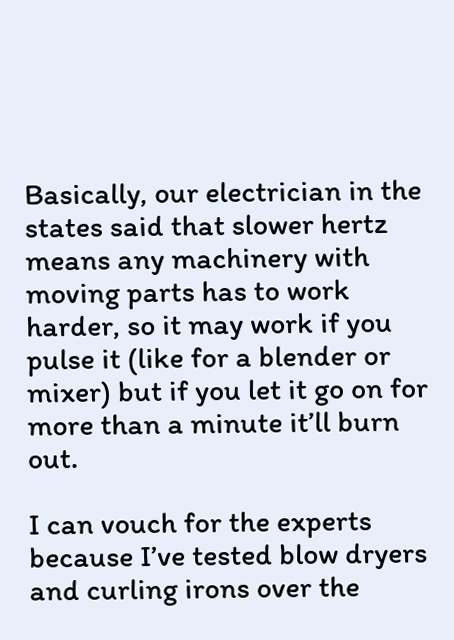Basically, our electrician in the states said that slower hertz means any machinery with moving parts has to work harder, so it may work if you pulse it (like for a blender or mixer) but if you let it go on for more than a minute it’ll burn out.

I can vouch for the experts because I’ve tested blow dryers and curling irons over the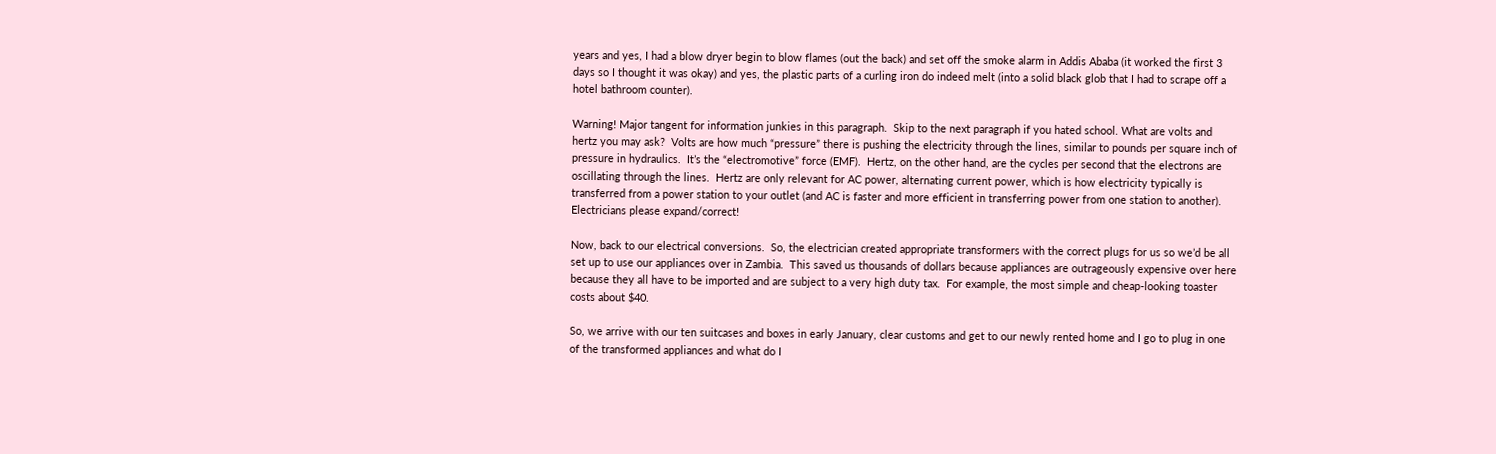years and yes, I had a blow dryer begin to blow flames (out the back) and set off the smoke alarm in Addis Ababa (it worked the first 3 days so I thought it was okay) and yes, the plastic parts of a curling iron do indeed melt (into a solid black glob that I had to scrape off a hotel bathroom counter).

Warning! Major tangent for information junkies in this paragraph.  Skip to the next paragraph if you hated school. What are volts and hertz you may ask?  Volts are how much “pressure” there is pushing the electricity through the lines, similar to pounds per square inch of pressure in hydraulics.  It’s the “electromotive” force (EMF).  Hertz, on the other hand, are the cycles per second that the electrons are oscillating through the lines.  Hertz are only relevant for AC power, alternating current power, which is how electricity typically is transferred from a power station to your outlet (and AC is faster and more efficient in transferring power from one station to another).  Electricians please expand/correct!

Now, back to our electrical conversions.  So, the electrician created appropriate transformers with the correct plugs for us so we’d be all set up to use our appliances over in Zambia.  This saved us thousands of dollars because appliances are outrageously expensive over here because they all have to be imported and are subject to a very high duty tax.  For example, the most simple and cheap-looking toaster costs about $40.

So, we arrive with our ten suitcases and boxes in early January, clear customs and get to our newly rented home and I go to plug in one of the transformed appliances and what do I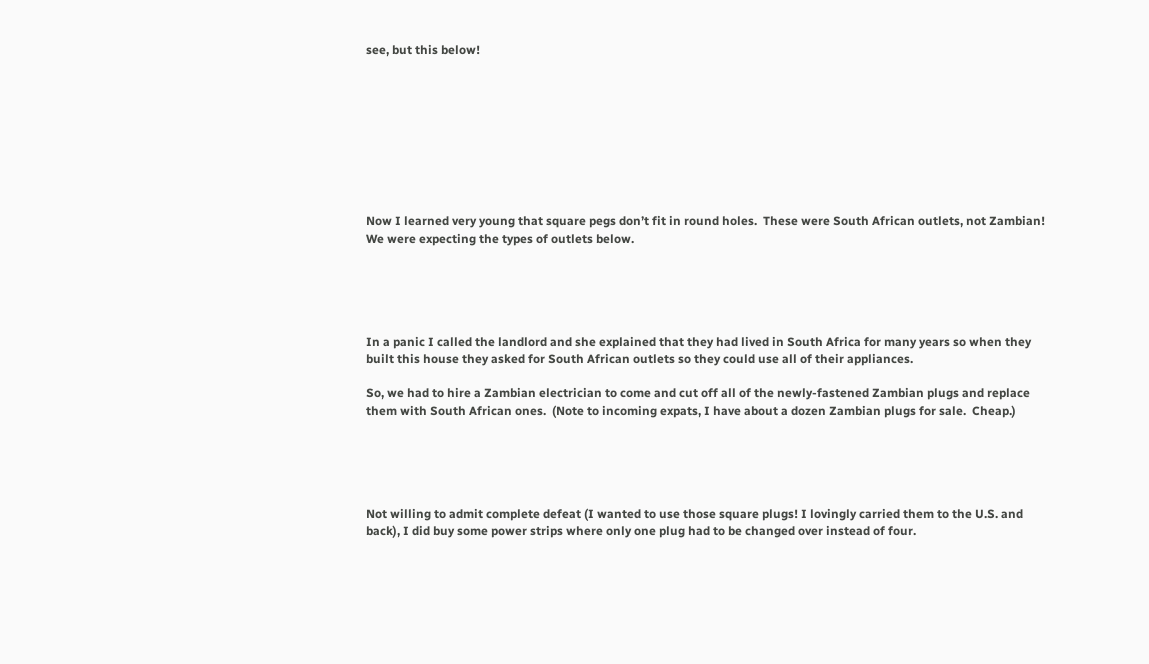see, but this below!









Now I learned very young that square pegs don’t fit in round holes.  These were South African outlets, not Zambian!  We were expecting the types of outlets below.





In a panic I called the landlord and she explained that they had lived in South Africa for many years so when they built this house they asked for South African outlets so they could use all of their appliances.

So, we had to hire a Zambian electrician to come and cut off all of the newly-fastened Zambian plugs and replace them with South African ones.  (Note to incoming expats, I have about a dozen Zambian plugs for sale.  Cheap.)





Not willing to admit complete defeat (I wanted to use those square plugs! I lovingly carried them to the U.S. and back), I did buy some power strips where only one plug had to be changed over instead of four.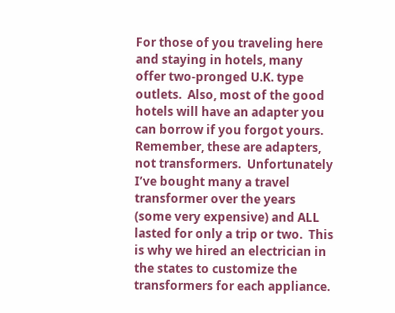For those of you traveling here and staying in hotels, many offer two-pronged U.K. type outlets.  Also, most of the good hotels will have an adapter you can borrow if you forgot yours.  Remember, these are adapters, not transformers.  Unfortunately I’ve bought many a travel transformer over the years (some very expensive) and ALL lasted for only a trip or two.  This is why we hired an electrician in the states to customize the transformers for each appliance.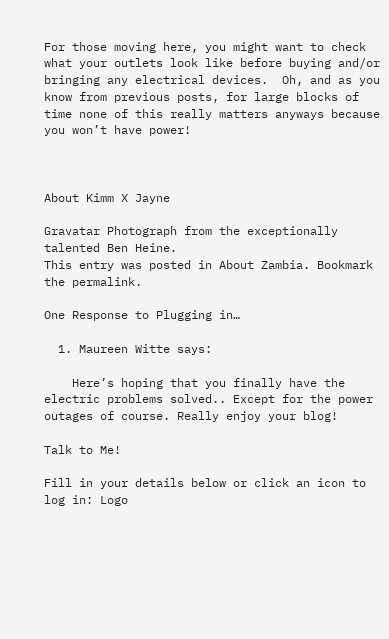For those moving here, you might want to check what your outlets look like before buying and/or bringing any electrical devices.  Oh, and as you know from previous posts, for large blocks of time none of this really matters anyways because you won’t have power!



About Kimm X Jayne

Gravatar Photograph from the exceptionally talented Ben Heine.
This entry was posted in About Zambia. Bookmark the permalink.

One Response to Plugging in…

  1. Maureen Witte says:

    Here’s hoping that you finally have the electric problems solved.. Except for the power outages of course. Really enjoy your blog!

Talk to Me!

Fill in your details below or click an icon to log in: Logo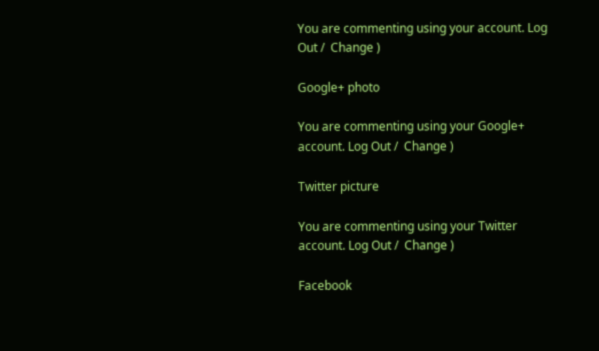You are commenting using your account. Log Out /  Change )

Google+ photo

You are commenting using your Google+ account. Log Out /  Change )

Twitter picture

You are commenting using your Twitter account. Log Out /  Change )

Facebook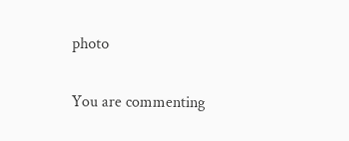photo

You are commenting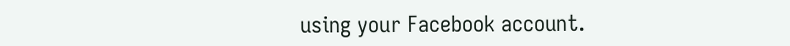using your Facebook account.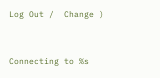Log Out /  Change )


Connecting to %s